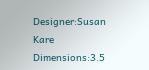Designer:Susan Kare
Dimensions:3.5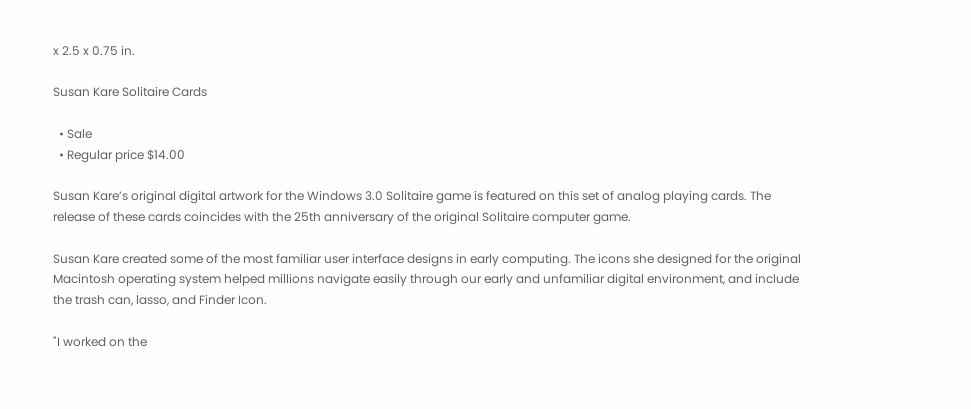x 2.5 x 0.75 in.

Susan Kare Solitaire Cards

  • Sale
  • Regular price $14.00

Susan Kare’s original digital artwork for the Windows 3.0 Solitaire game is featured on this set of analog playing cards. The release of these cards coincides with the 25th anniversary of the original Solitaire computer game.

Susan Kare created some of the most familiar user interface designs in early computing. The icons she designed for the original Macintosh operating system helped millions navigate easily through our early and unfamiliar digital environment, and include the trash can, lasso, and Finder Icon.

"I worked on the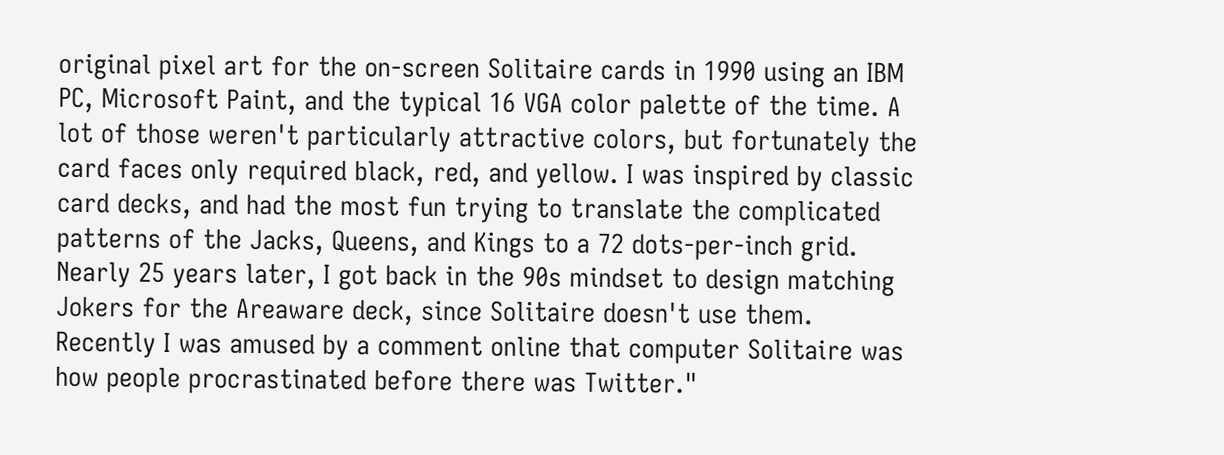original pixel art for the on-screen Solitaire cards in 1990 using an IBM PC, Microsoft Paint, and the typical 16 VGA color palette of the time. A lot of those weren't particularly attractive colors, but fortunately the card faces only required black, red, and yellow. I was inspired by classic card decks, and had the most fun trying to translate the complicated patterns of the Jacks, Queens, and Kings to a 72 dots-per-inch grid. Nearly 25 years later, I got back in the 90s mindset to design matching Jokers for the Areaware deck, since Solitaire doesn't use them. Recently I was amused by a comment online that computer Solitaire was how people procrastinated before there was Twitter."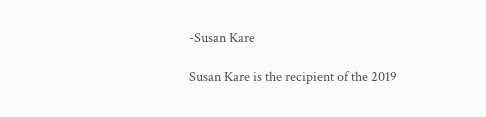-Susan Kare

Susan Kare is the recipient of the 2019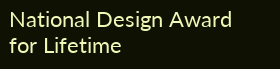National Design Award for Lifetime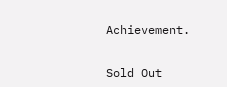Achievement.


Sold Out